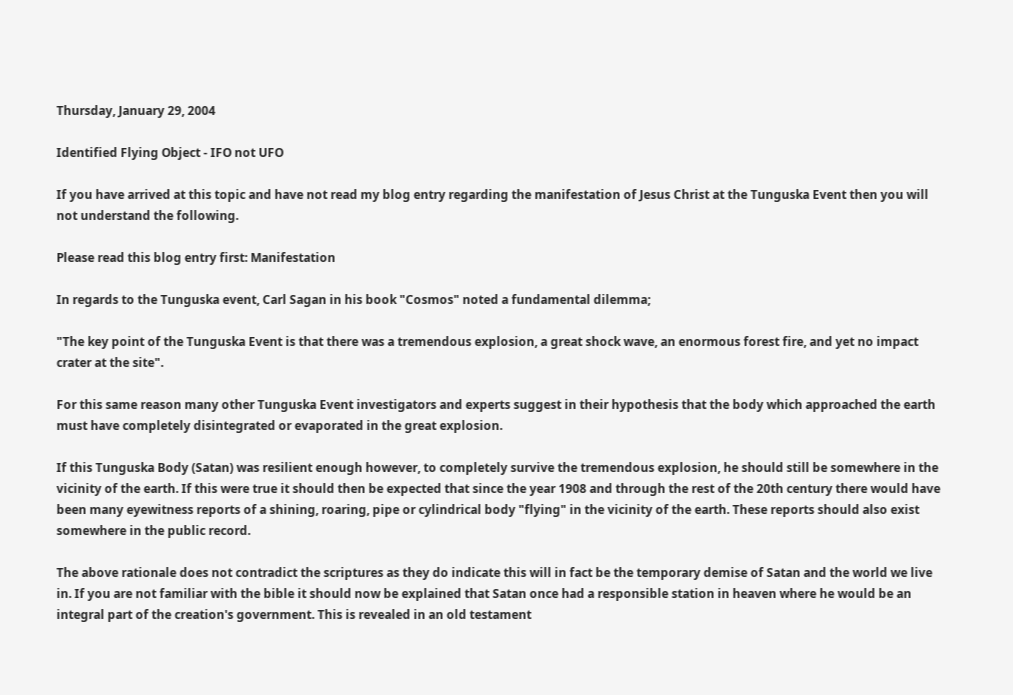Thursday, January 29, 2004

Identified Flying Object - IFO not UFO

If you have arrived at this topic and have not read my blog entry regarding the manifestation of Jesus Christ at the Tunguska Event then you will not understand the following.

Please read this blog entry first: Manifestation

In regards to the Tunguska event, Carl Sagan in his book "Cosmos" noted a fundamental dilemma;

"The key point of the Tunguska Event is that there was a tremendous explosion, a great shock wave, an enormous forest fire, and yet no impact crater at the site".

For this same reason many other Tunguska Event investigators and experts suggest in their hypothesis that the body which approached the earth must have completely disintegrated or evaporated in the great explosion.

If this Tunguska Body (Satan) was resilient enough however, to completely survive the tremendous explosion, he should still be somewhere in the vicinity of the earth. If this were true it should then be expected that since the year 1908 and through the rest of the 20th century there would have been many eyewitness reports of a shining, roaring, pipe or cylindrical body "flying" in the vicinity of the earth. These reports should also exist somewhere in the public record.

The above rationale does not contradict the scriptures as they do indicate this will in fact be the temporary demise of Satan and the world we live in. If you are not familiar with the bible it should now be explained that Satan once had a responsible station in heaven where he would be an integral part of the creation's government. This is revealed in an old testament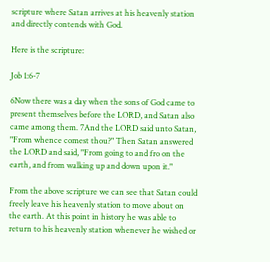scripture where Satan arrives at his heavenly station and directly contends with God.

Here is the scripture:

Job 1:6-7

6Now there was a day when the sons of God came to present themselves before the LORD, and Satan also came among them. 7And the LORD said unto Satan, "From whence comest thou?" Then Satan answered the LORD and said, "From going to and fro on the earth, and from walking up and down upon it."

From the above scripture we can see that Satan could freely leave his heavenly station to move about on the earth. At this point in history he was able to return to his heavenly station whenever he wished or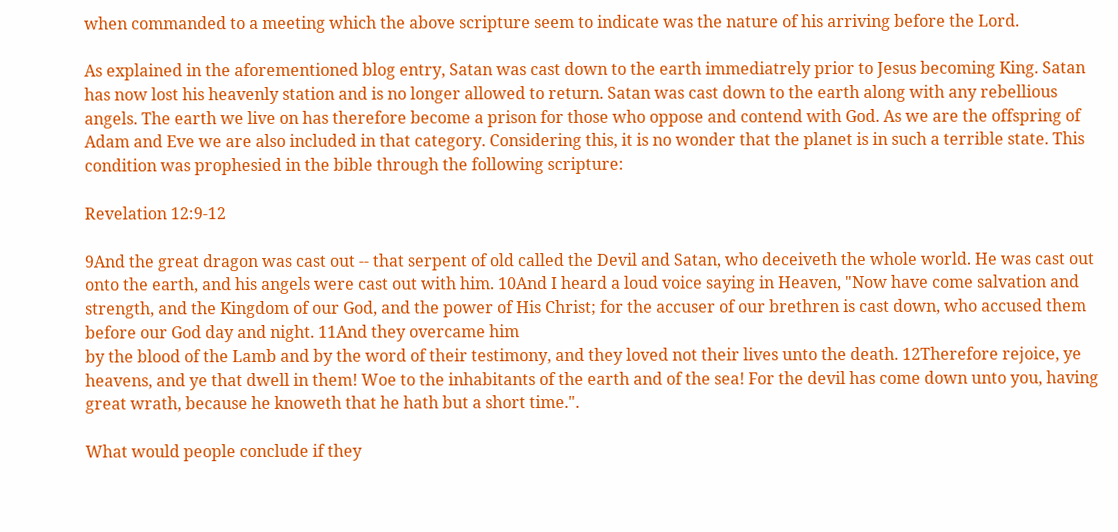when commanded to a meeting which the above scripture seem to indicate was the nature of his arriving before the Lord.

As explained in the aforementioned blog entry, Satan was cast down to the earth immediatrely prior to Jesus becoming King. Satan has now lost his heavenly station and is no longer allowed to return. Satan was cast down to the earth along with any rebellious angels. The earth we live on has therefore become a prison for those who oppose and contend with God. As we are the offspring of Adam and Eve we are also included in that category. Considering this, it is no wonder that the planet is in such a terrible state. This condition was prophesied in the bible through the following scripture:

Revelation 12:9-12

9And the great dragon was cast out -- that serpent of old called the Devil and Satan, who deceiveth the whole world. He was cast out onto the earth, and his angels were cast out with him. 10And I heard a loud voice saying in Heaven, "Now have come salvation and strength, and the Kingdom of our God, and the power of His Christ; for the accuser of our brethren is cast down, who accused them before our God day and night. 11And they overcame him
by the blood of the Lamb and by the word of their testimony, and they loved not their lives unto the death. 12Therefore rejoice, ye heavens, and ye that dwell in them! Woe to the inhabitants of the earth and of the sea! For the devil has come down unto you, having great wrath, because he knoweth that he hath but a short time.".

What would people conclude if they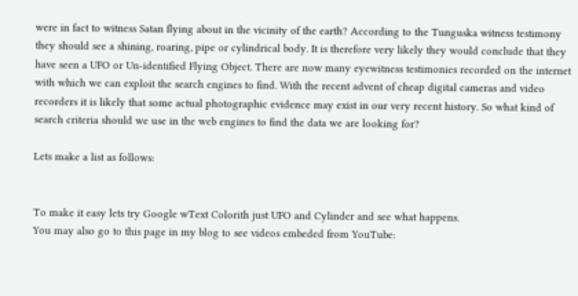were in fact to witness Satan flying about in the vicinity of the earth? According to the Tunguska witness testimony they should see a shining, roaring, pipe or cylindrical body. It is therefore very likely they would conclude that they have seen a UFO or Un-identified Flying Object. There are now many eyewitness testimonies recorded on the internet with which we can exploit the search engines to find. With the recent advent of cheap digital cameras and video recorders it is likely that some actual photographic evidence may exist in our very recent history. So what kind of search criteria should we use in the web engines to find the data we are looking for?

Lets make a list as follows:


To make it easy lets try Google wText Colorith just UFO and Cylinder and see what happens.
You may also go to this page in my blog to see videos embeded from YouTube: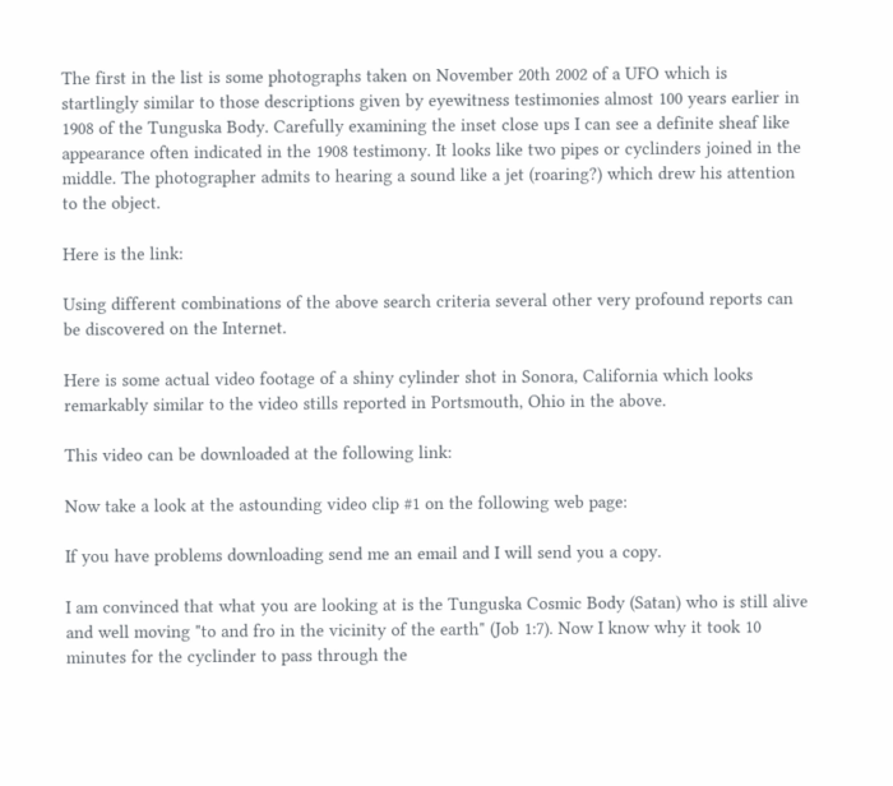The first in the list is some photographs taken on November 20th 2002 of a UFO which is startlingly similar to those descriptions given by eyewitness testimonies almost 100 years earlier in 1908 of the Tunguska Body. Carefully examining the inset close ups I can see a definite sheaf like appearance often indicated in the 1908 testimony. It looks like two pipes or cyclinders joined in the middle. The photographer admits to hearing a sound like a jet (roaring?) which drew his attention to the object.

Here is the link:

Using different combinations of the above search criteria several other very profound reports can be discovered on the Internet.

Here is some actual video footage of a shiny cylinder shot in Sonora, California which looks remarkably similar to the video stills reported in Portsmouth, Ohio in the above.

This video can be downloaded at the following link:

Now take a look at the astounding video clip #1 on the following web page:

If you have problems downloading send me an email and I will send you a copy.

I am convinced that what you are looking at is the Tunguska Cosmic Body (Satan) who is still alive and well moving "to and fro in the vicinity of the earth" (Job 1:7). Now I know why it took 10 minutes for the cyclinder to pass through the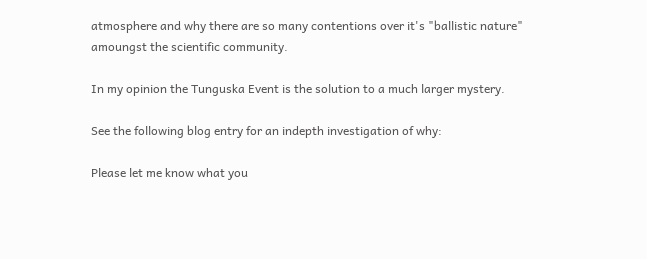atmosphere and why there are so many contentions over it's "ballistic nature" amoungst the scientific community.

In my opinion the Tunguska Event is the solution to a much larger mystery.

See the following blog entry for an indepth investigation of why:

Please let me know what you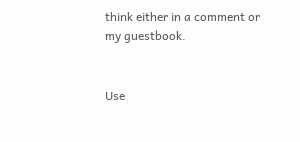think either in a comment or my guestbook.


Use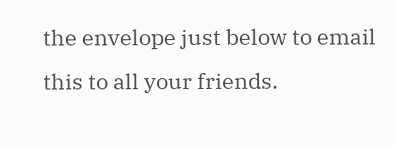the envelope just below to email this to all your friends.